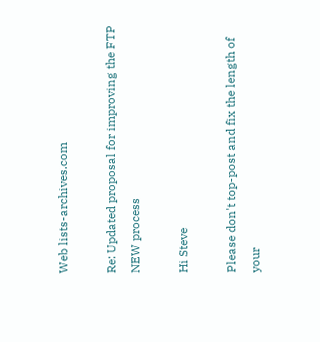Web lists-archives.com

Re: Updated proposal for improving the FTP NEW process

Hi Steve

Please don't top-post and fix the length of your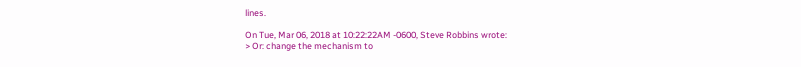lines.

On Tue, Mar 06, 2018 at 10:22:22AM -0600, Steve Robbins wrote:
> Or: change the mechanism to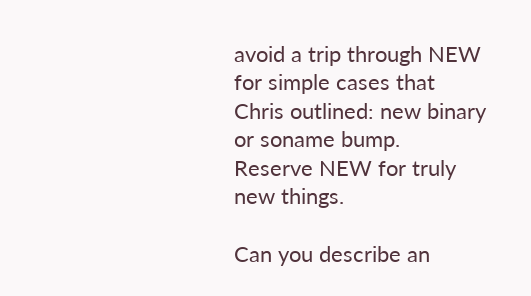avoid a trip through NEW for simple cases that Chris outlined: new binary or soname bump.  Reserve NEW for truly new things.

Can you describe an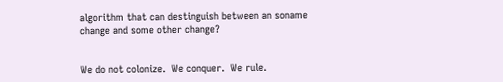algorithm that can destinguish between an soname
change and some other change?


We do not colonize.  We conquer.  We rule.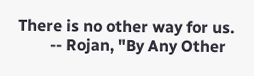There is no other way for us.
        -- Rojan, "By Any Other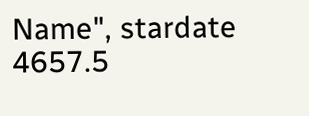Name", stardate 4657.5